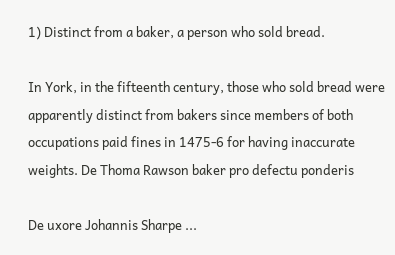1) Distinct from a baker, a person who sold bread.

In York, in the fifteenth century, those who sold bread were apparently distinct from bakers since members of both occupations paid fines in 1475-6 for having inaccurate weights. De Thoma Rawson baker pro defectu ponderis

De uxore Johannis Sharpe ...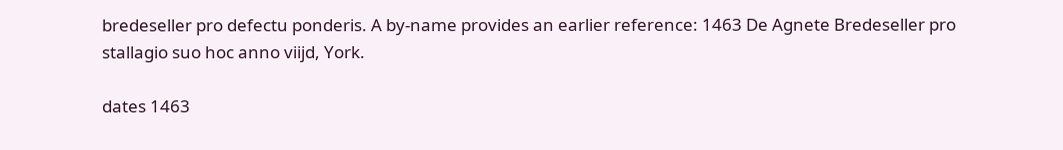bredeseller pro defectu ponderis. A by-name provides an earlier reference: 1463 De Agnete Bredeseller pro stallagio suo hoc anno viijd, York.

dates 1463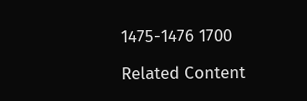1475-1476 1700

Related Content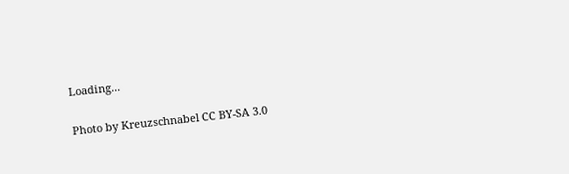Loading...

Photo by Kreuzschnabel CC BY-SA 3.0